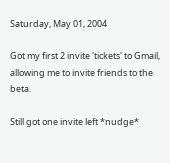Saturday, May 01, 2004

Got my first 2 invite 'tickets' to Gmail, allowing me to invite friends to the beta.

Still got one invite left *nudge*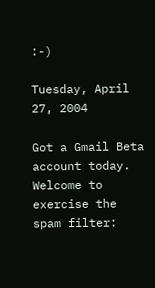:-)

Tuesday, April 27, 2004

Got a Gmail Beta account today.
Welcome to exercise the spam filter: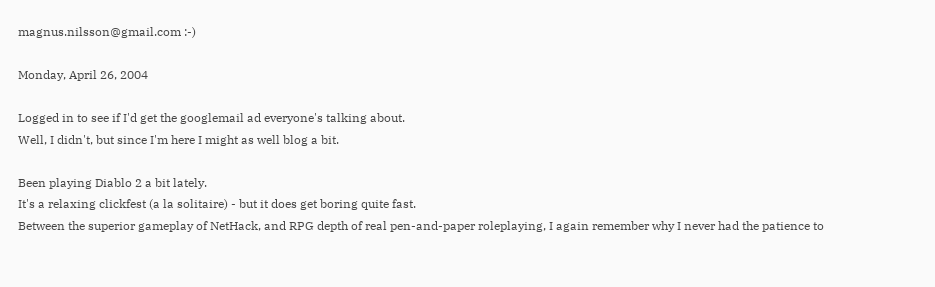magnus.nilsson@gmail.com :-)

Monday, April 26, 2004

Logged in to see if I'd get the googlemail ad everyone's talking about.
Well, I didn't, but since I'm here I might as well blog a bit.

Been playing Diablo 2 a bit lately.
It's a relaxing clickfest (a la solitaire) - but it does get boring quite fast.
Between the superior gameplay of NetHack, and RPG depth of real pen-and-paper roleplaying, I again remember why I never had the patience to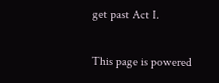get past Act I.

This page is powered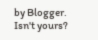by Blogger. Isn't yours?